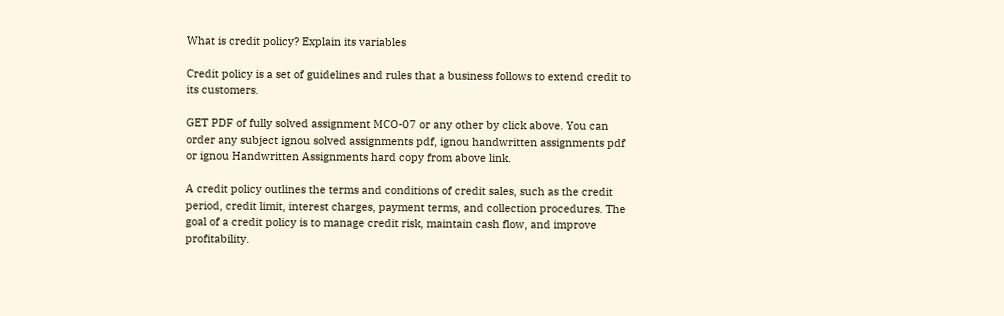What is credit policy? Explain its variables

Credit policy is a set of guidelines and rules that a business follows to extend credit to its customers.

GET PDF of fully solved assignment MCO-07 or any other by click above. You can order any subject ignou solved assignments pdf, ignou handwritten assignments pdf or ignou Handwritten Assignments hard copy from above link.

A credit policy outlines the terms and conditions of credit sales, such as the credit period, credit limit, interest charges, payment terms, and collection procedures. The goal of a credit policy is to manage credit risk, maintain cash flow, and improve profitability.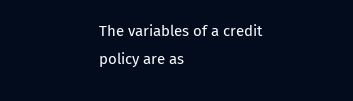The variables of a credit policy are as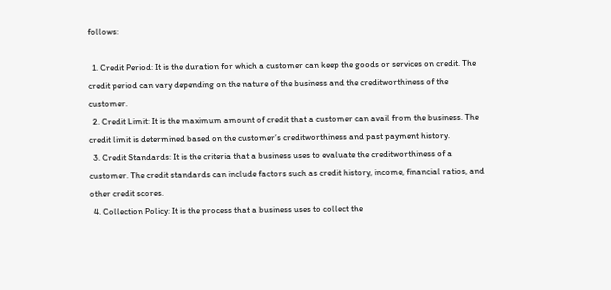follows:

  1. Credit Period: It is the duration for which a customer can keep the goods or services on credit. The credit period can vary depending on the nature of the business and the creditworthiness of the customer.
  2. Credit Limit: It is the maximum amount of credit that a customer can avail from the business. The credit limit is determined based on the customer’s creditworthiness and past payment history.
  3. Credit Standards: It is the criteria that a business uses to evaluate the creditworthiness of a customer. The credit standards can include factors such as credit history, income, financial ratios, and other credit scores.
  4. Collection Policy: It is the process that a business uses to collect the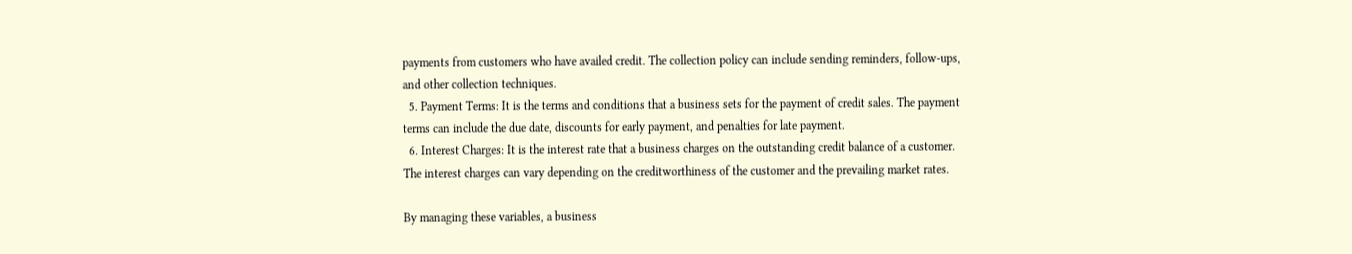payments from customers who have availed credit. The collection policy can include sending reminders, follow-ups, and other collection techniques.
  5. Payment Terms: It is the terms and conditions that a business sets for the payment of credit sales. The payment terms can include the due date, discounts for early payment, and penalties for late payment.
  6. Interest Charges: It is the interest rate that a business charges on the outstanding credit balance of a customer. The interest charges can vary depending on the creditworthiness of the customer and the prevailing market rates.

By managing these variables, a business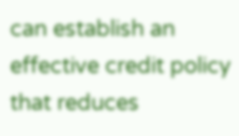can establish an effective credit policy that reduces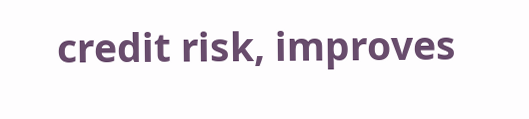credit risk, improves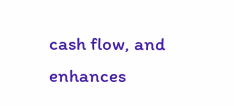cash flow, and enhances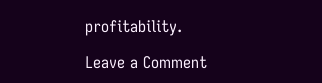profitability.

Leave a Comment